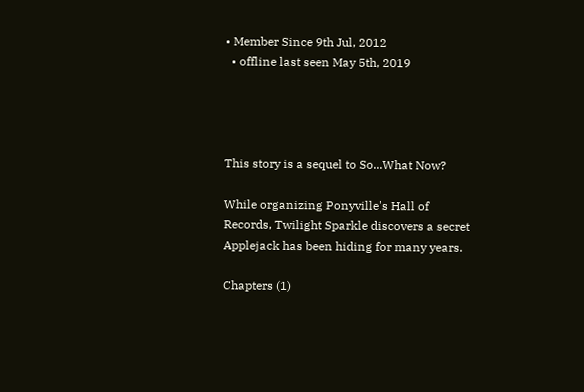• Member Since 9th Jul, 2012
  • offline last seen May 5th, 2019




This story is a sequel to So...What Now?

While organizing Ponyville's Hall of Records, Twilight Sparkle discovers a secret Applejack has been hiding for many years.

Chapters (1)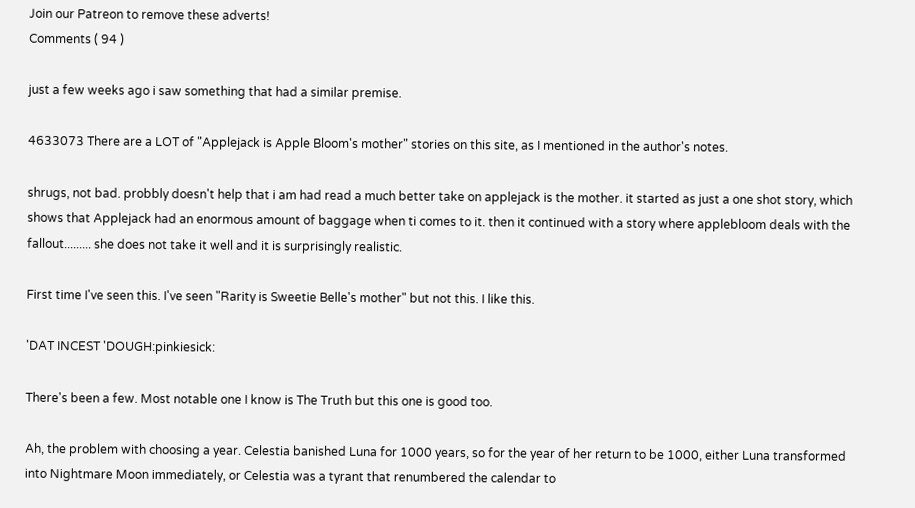Join our Patreon to remove these adverts!
Comments ( 94 )

just a few weeks ago i saw something that had a similar premise.

4633073 There are a LOT of "Applejack is Apple Bloom's mother" stories on this site, as I mentioned in the author's notes.

shrugs, not bad. probbly doesn't help that i am had read a much better take on applejack is the mother. it started as just a one shot story, which shows that Applejack had an enormous amount of baggage when ti comes to it. then it continued with a story where applebloom deals with the fallout......... she does not take it well and it is surprisingly realistic.

First time I've seen this. I've seen "Rarity is Sweetie Belle's mother" but not this. I like this.

'DAT INCEST 'DOUGH:pinkiesick:

There's been a few. Most notable one I know is The Truth but this one is good too.

Ah, the problem with choosing a year. Celestia banished Luna for 1000 years, so for the year of her return to be 1000, either Luna transformed into Nightmare Moon immediately, or Celestia was a tyrant that renumbered the calendar to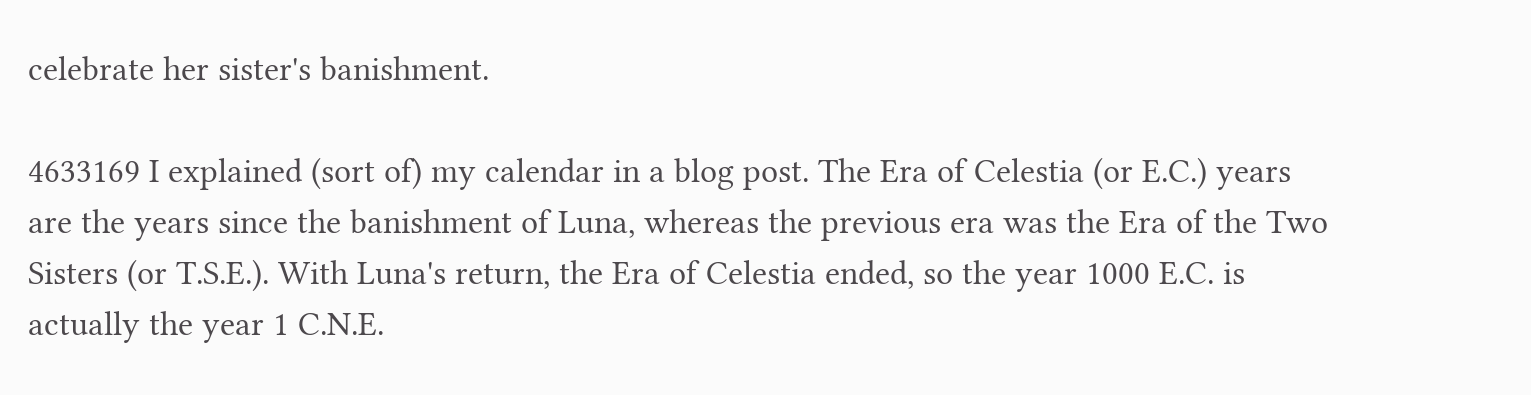celebrate her sister's banishment.

4633169 I explained (sort of) my calendar in a blog post. The Era of Celestia (or E.C.) years are the years since the banishment of Luna, whereas the previous era was the Era of the Two Sisters (or T.S.E.). With Luna's return, the Era of Celestia ended, so the year 1000 E.C. is actually the year 1 C.N.E.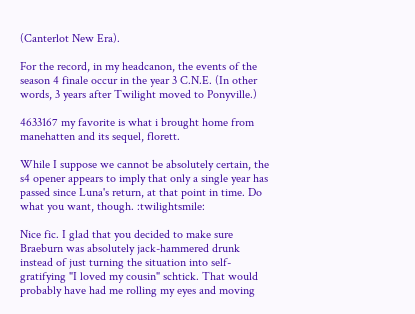(Canterlot New Era).

For the record, in my headcanon, the events of the season 4 finale occur in the year 3 C.N.E. (In other words, 3 years after Twilight moved to Ponyville.)

4633167 my favorite is what i brought home from manehatten and its sequel, florett.

While I suppose we cannot be absolutely certain, the s4 opener appears to imply that only a single year has passed since Luna's return, at that point in time. Do what you want, though. :twilightsmile:

Nice fic. I glad that you decided to make sure Braeburn was absolutely jack-hammered drunk instead of just turning the situation into self-gratifying "I loved my cousin" schtick. That would probably have had me rolling my eyes and moving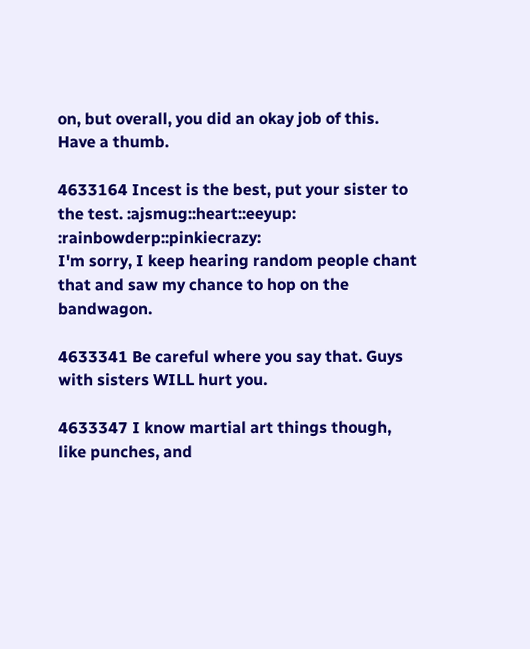on, but overall, you did an okay job of this. Have a thumb.

4633164 Incest is the best, put your sister to the test. :ajsmug::heart::eeyup: :rainbowderp::pinkiecrazy:
I'm sorry, I keep hearing random people chant that and saw my chance to hop on the bandwagon.

4633341 Be careful where you say that. Guys with sisters WILL hurt you.

4633347 I know martial art things though, like punches, and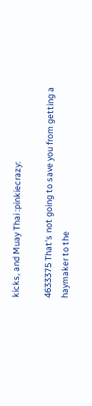kicks, and Muay Thai :pinkiecrazy:

4633375 That's not going to save you from getting a haymaker to the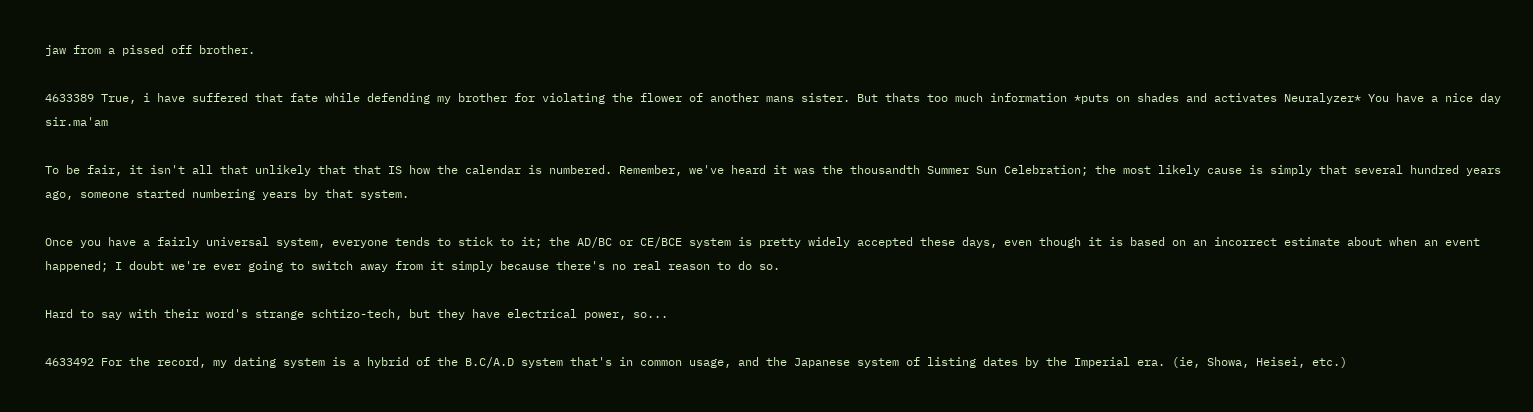jaw from a pissed off brother.

4633389 True, i have suffered that fate while defending my brother for violating the flower of another mans sister. But thats too much information *puts on shades and activates Neuralyzer* You have a nice day sir.ma'am

To be fair, it isn't all that unlikely that that IS how the calendar is numbered. Remember, we've heard it was the thousandth Summer Sun Celebration; the most likely cause is simply that several hundred years ago, someone started numbering years by that system.

Once you have a fairly universal system, everyone tends to stick to it; the AD/BC or CE/BCE system is pretty widely accepted these days, even though it is based on an incorrect estimate about when an event happened; I doubt we're ever going to switch away from it simply because there's no real reason to do so.

Hard to say with their word's strange schtizo-tech, but they have electrical power, so...

4633492 For the record, my dating system is a hybrid of the B.C/A.D system that's in common usage, and the Japanese system of listing dates by the Imperial era. (ie, Showa, Heisei, etc.)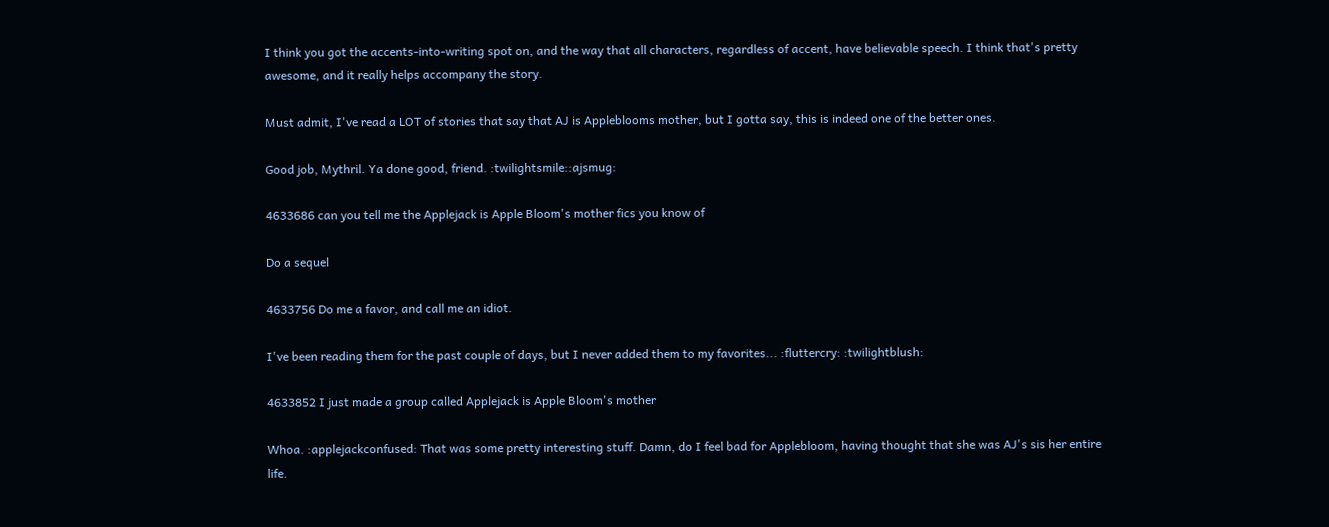I think you got the accents-into-writing spot on, and the way that all characters, regardless of accent, have believable speech. I think that's pretty awesome, and it really helps accompany the story.

Must admit, I've read a LOT of stories that say that AJ is Appleblooms mother, but I gotta say, this is indeed one of the better ones.

Good job, Mythril. Ya done good, friend. :twilightsmile::ajsmug:

4633686 can you tell me the Applejack is Apple Bloom's mother fics you know of

Do a sequel

4633756 Do me a favor, and call me an idiot.

I've been reading them for the past couple of days, but I never added them to my favorites... :fluttercry: :twilightblush:

4633852 I just made a group called Applejack is Apple Bloom's mother

Whoa. :applejackconfused: That was some pretty interesting stuff. Damn, do I feel bad for Applebloom, having thought that she was AJ's sis her entire life.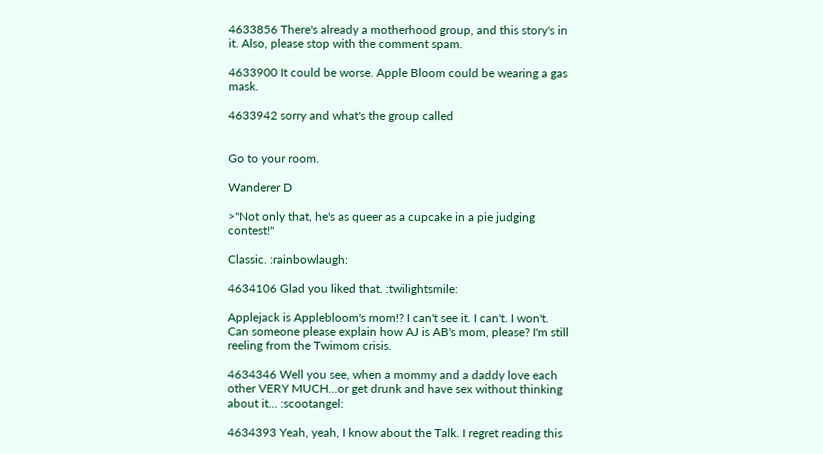4633856 There's already a motherhood group, and this story's in it. Also, please stop with the comment spam.

4633900 It could be worse. Apple Bloom could be wearing a gas mask.

4633942 sorry and what's the group called


Go to your room.

Wanderer D

>"Not only that, he's as queer as a cupcake in a pie judging contest!"

Classic. :rainbowlaugh:

4634106 Glad you liked that. :twilightsmile:

Applejack is Applebloom's mom!? I can't see it. I can't. I won't. Can someone please explain how AJ is AB's mom, please? I'm still reeling from the Twimom crisis.

4634346 Well you see, when a mommy and a daddy love each other VERY MUCH...or get drunk and have sex without thinking about it... :scootangel:

4634393 Yeah, yeah, I know about the Talk. I regret reading this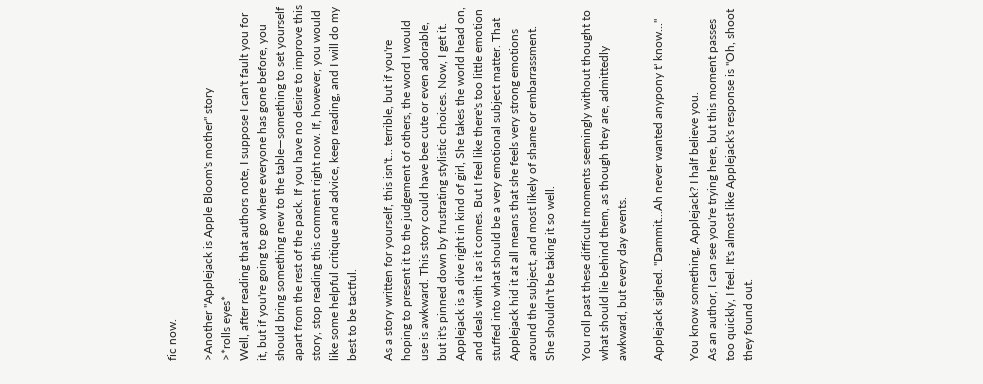fic now.

>Another "Applejack is Apple Bloom's mother" story
>*rolls eyes*
Well, after reading that authors note, I suppose I can't fault you for it, but if you're going to go where everyone has gone before, you should bring something new to the table—something to set yourself apart from the rest of the pack. If you have no desire to improve this story, stop reading this comment right now. If, however, you would like some helpful critique and advice, keep reading, and I will do my best to be tactful.

As a story written for yourself, this isn't... terrible, but if you're hoping to present it to the judgement of others, the word I would use is awkward. This story could have bee cute or even adorable, but it's pinned down by frustrating stylistic choices. Now, I get it. Applejack is a dive right in kind of girl, She takes the world head on, and deals with it as it comes. But I feel like there's too little emotion stuffed into what should be a very emotional subject matter. That Applejack hid it at all means that she feels very strong emotions around the subject, and most likely of shame or embarrassment. She shouldn't be taking it so well.

You roll past these difficult moments seemingly without thought to what should lie behind them, as though they are, admittedly awkward, but every day events.

Applejack sighed. "Dammit...Ah never wanted anypony t' know..."

You know something, Applejack? I half believe you.
As an author, I can see you're trying here, but this moment passes too quickly, I feel. It's almost like Applejack's response is "Oh, shoot they found out.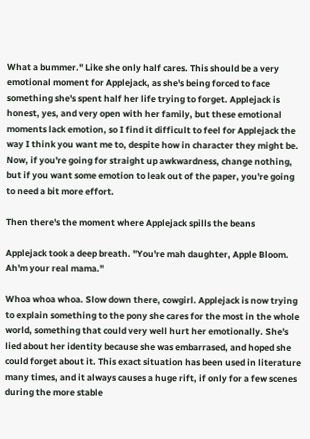What a bummer." Like she only half cares. This should be a very emotional moment for Applejack, as she's being forced to face something she's spent half her life trying to forget. Applejack is honest, yes, and very open with her family, but these emotional moments lack emotion, so I find it difficult to feel for Applejack the way I think you want me to, despite how in character they might be. Now, if you're going for straight up awkwardness, change nothing, but if you want some emotion to leak out of the paper, you're going to need a bit more effort.

Then there's the moment where Applejack spills the beans

Applejack took a deep breath. "You're mah daughter, Apple Bloom. Ah'm your real mama."

Whoa whoa whoa. Slow down there, cowgirl. Applejack is now trying to explain something to the pony she cares for the most in the whole world, something that could very well hurt her emotionally. She's lied about her identity because she was embarrased, and hoped she could forget about it. This exact situation has been used in literature many times, and it always causes a huge rift, if only for a few scenes during the more stable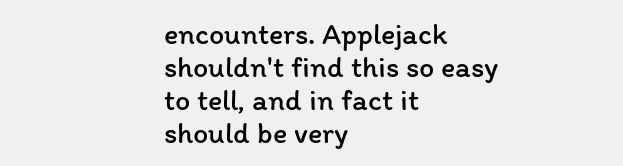encounters. Applejack shouldn't find this so easy to tell, and in fact it should be very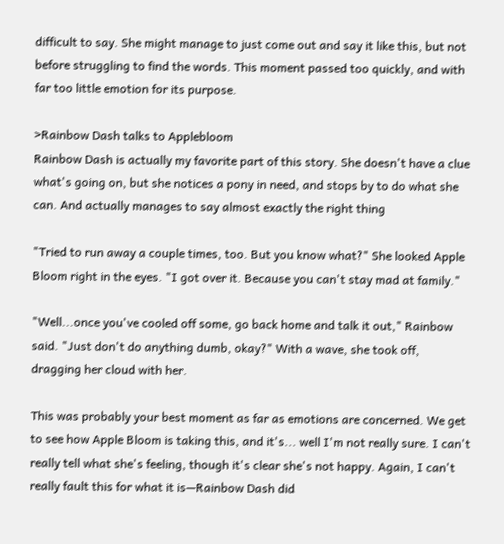difficult to say. She might manage to just come out and say it like this, but not before struggling to find the words. This moment passed too quickly, and with far too little emotion for its purpose.

>Rainbow Dash talks to Applebloom
Rainbow Dash is actually my favorite part of this story. She doesn't have a clue what's going on, but she notices a pony in need, and stops by to do what she can. And actually manages to say almost exactly the right thing

"Tried to run away a couple times, too. But you know what?" She looked Apple Bloom right in the eyes. "I got over it. Because you can't stay mad at family."

"Well...once you've cooled off some, go back home and talk it out," Rainbow said. "Just don't do anything dumb, okay?" With a wave, she took off, dragging her cloud with her.

This was probably your best moment as far as emotions are concerned. We get to see how Apple Bloom is taking this, and it's... well I'm not really sure. I can't really tell what she's feeling, though it's clear she's not happy. Again, I can't really fault this for what it is—Rainbow Dash did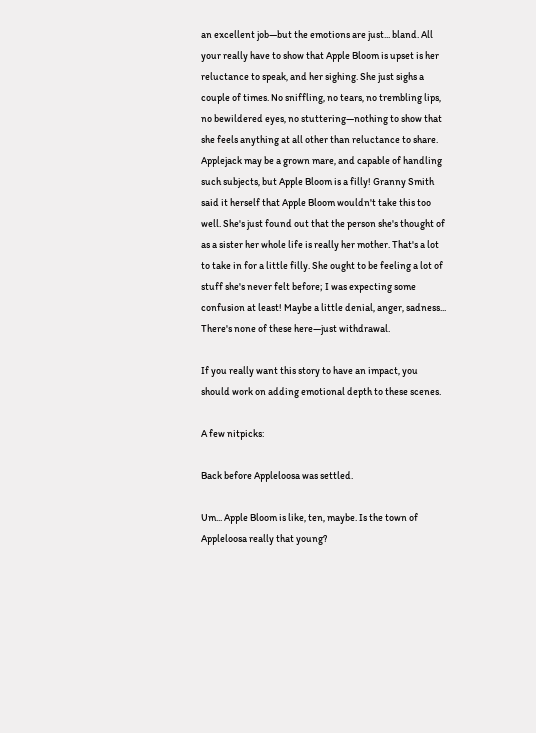an excellent job—but the emotions are just... bland. All your really have to show that Apple Bloom is upset is her reluctance to speak, and her sighing. She just sighs a couple of times. No sniffling, no tears, no trembling lips, no bewildered eyes, no stuttering—nothing to show that she feels anything at all other than reluctance to share. Applejack may be a grown mare, and capable of handling such subjects, but Apple Bloom is a filly! Granny Smith said it herself that Apple Bloom wouldn't take this too well. She's just found out that the person she's thought of as a sister her whole life is really her mother. That's a lot to take in for a little filly. She ought to be feeling a lot of stuff she's never felt before; I was expecting some confusion at least! Maybe a little denial, anger, sadness... There's none of these here—just withdrawal.

If you really want this story to have an impact, you should work on adding emotional depth to these scenes.

A few nitpicks:

Back before Appleloosa was settled.

Um... Apple Bloom is like, ten, maybe. Is the town of Appleloosa really that young?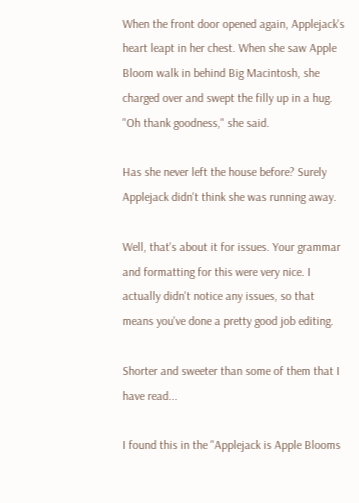When the front door opened again, Applejack's heart leapt in her chest. When she saw Apple Bloom walk in behind Big Macintosh, she charged over and swept the filly up in a hug. "Oh thank goodness," she said.

Has she never left the house before? Surely Applejack didn't think she was running away.

Well, that's about it for issues. Your grammar and formatting for this were very nice. I actually didn't notice any issues, so that means you've done a pretty good job editing.

Shorter and sweeter than some of them that I have read...

I found this in the "Applejack is Apple Blooms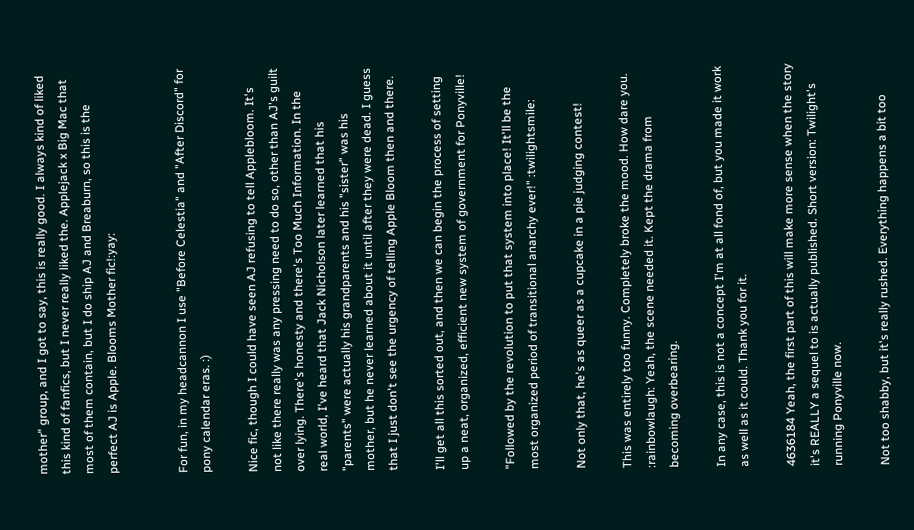mother" group, and I got to say, this is really good. I always kind of liked this kind of fanfics, but I never really liked the. Applejack x Big Mac that most of them contain, but I do ship AJ and Breaburn, so this is the perfect AJ is Apple. Blooms Mother fic!:yay:


For fun, in my headcannon I use "Before Celestia" and "After Discord" for pony calendar eras. :)

Nice fic, though I could have seen AJ refusing to tell Applebloom. It's not like there really was any pressing need to do so, other than AJ's guilt over lying. There's honesty and there's Too Much Information. In the real world, I've heard that Jack Nicholson later learned that his "parents" were actually his grandparents and his "sister" was his mother, but he never learned about it until after they were dead. I guess that I just don't see the urgency of telling Apple Bloom then and there.

I'll get all this sorted out, and then we can begin the process of setting up a neat, organized, efficient new system of government for Ponyville!

"Followed by the revolution to put that system into place! It'll be the most organized period of transitional anarchy ever!" :twilightsmile:

Not only that, he's as queer as a cupcake in a pie judging contest!

This was entirely too funny. Completely broke the mood. How dare you.
:rainbowlaugh: Yeah, the scene needed it. Kept the drama from becoming overbearing.

In any case, this is not a concept I'm at all fond of, but you made it work as well as it could. Thank you for it.

4636184 Yeah, the first part of this will make more sense when the story it's REALLY a sequel to is actually published. Short version: Twilight's running Ponyville now.

Not too shabby, but it's really rushed. Everything happens a bit too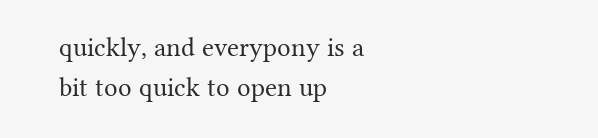quickly, and everypony is a bit too quick to open up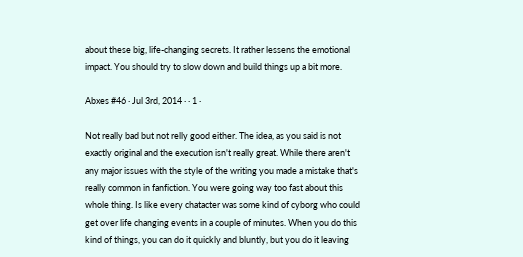about these big, life-changing secrets. It rather lessens the emotional impact. You should try to slow down and build things up a bit more.

Abxes #46 · Jul 3rd, 2014 · · 1 ·

Not really bad but not relly good either. The idea, as you said is not exactly original and the execution isn't really great. While there aren't any major issues with the style of the writing you made a mistake that's really common in fanfiction. You were going way too fast about this whole thing. Is like every chatacter was some kind of cyborg who could get over life changing events in a couple of minutes. When you do this kind of things, you can do it quickly and bluntly, but you do it leaving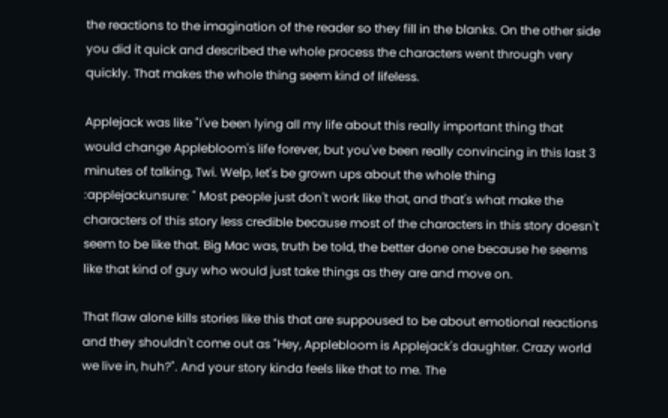the reactions to the imagination of the reader so they fill in the blanks. On the other side you did it quick and described the whole process the characters went through very quickly. That makes the whole thing seem kind of lifeless.

Applejack was like "I've been lying all my life about this really important thing that would change Applebloom's life forever, but you've been really convincing in this last 3 minutes of talking, Twi. Welp, let's be grown ups about the whole thing :applejackunsure: " Most people just don't work like that, and that's what make the characters of this story less credible because most of the characters in this story doesn't seem to be like that. Big Mac was, truth be told, the better done one because he seems like that kind of guy who would just take things as they are and move on.

That flaw alone kills stories like this that are suppoused to be about emotional reactions and they shouldn't come out as "Hey, Applebloom is Applejack's daughter. Crazy world we live in, huh?". And your story kinda feels like that to me. The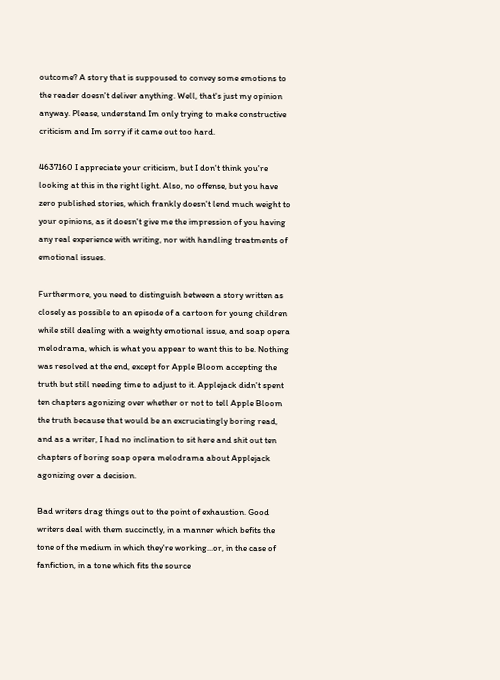outcome? A story that is suppoused to convey some emotions to the reader doesn't deliver anything. Well, that's just my opinion anyway. Please, understand Im only trying to make constructive criticism and Im sorry if it came out too hard.

4637160 I appreciate your criticism, but I don't think you're looking at this in the right light. Also, no offense, but you have zero published stories, which frankly doesn't lend much weight to your opinions, as it doesn't give me the impression of you having any real experience with writing, nor with handling treatments of emotional issues.

Furthermore, you need to distinguish between a story written as closely as possible to an episode of a cartoon for young children while still dealing with a weighty emotional issue, and soap opera melodrama, which is what you appear to want this to be. Nothing was resolved at the end, except for Apple Bloom accepting the truth but still needing time to adjust to it. Applejack didn't spent ten chapters agonizing over whether or not to tell Apple Bloom the truth because that would be an excruciatingly boring read, and as a writer, I had no inclination to sit here and shit out ten chapters of boring soap opera melodrama about Applejack agonizing over a decision.

Bad writers drag things out to the point of exhaustion. Good writers deal with them succinctly, in a manner which befits the tone of the medium in which they're working...or, in the case of fanfiction, in a tone which fits the source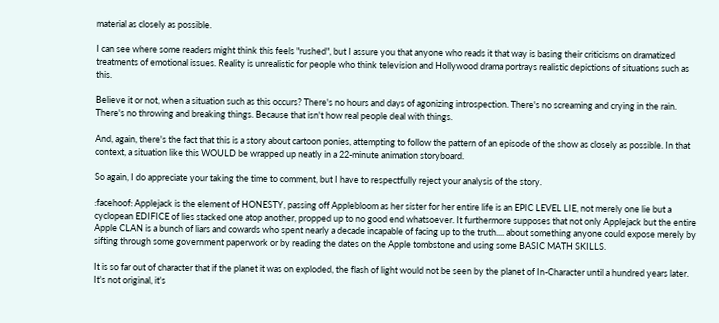material as closely as possible.

I can see where some readers might think this feels "rushed", but I assure you that anyone who reads it that way is basing their criticisms on dramatized treatments of emotional issues. Reality is unrealistic for people who think television and Hollywood drama portrays realistic depictions of situations such as this.

Believe it or not, when a situation such as this occurs? There's no hours and days of agonizing introspection. There's no screaming and crying in the rain. There's no throwing and breaking things. Because that isn't how real people deal with things.

And, again, there's the fact that this is a story about cartoon ponies, attempting to follow the pattern of an episode of the show as closely as possible. In that context, a situation like this WOULD be wrapped up neatly in a 22-minute animation storyboard.

So again, I do appreciate your taking the time to comment, but I have to respectfully reject your analysis of the story.

:facehoof: Applejack is the element of HONESTY, passing off Applebloom as her sister for her entire life is an EPIC LEVEL LIE, not merely one lie but a cyclopean EDIFICE of lies stacked one atop another, propped up to no good end whatsoever. It furthermore supposes that not only Applejack but the entire Apple CLAN is a bunch of liars and cowards who spent nearly a decade incapable of facing up to the truth.... about something anyone could expose merely by sifting through some government paperwork or by reading the dates on the Apple tombstone and using some BASIC MATH SKILLS.

It is so far out of character that if the planet it was on exploded, the flash of light would not be seen by the planet of In-Character until a hundred years later. It's not original, it's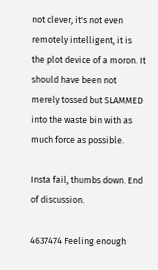not clever, it's not even remotely intelligent, it is the plot device of a moron. It should have been not merely tossed but SLAMMED into the waste bin with as much force as possible.

Insta fail, thumbs down. End of discussion.

4637474 Feeling enough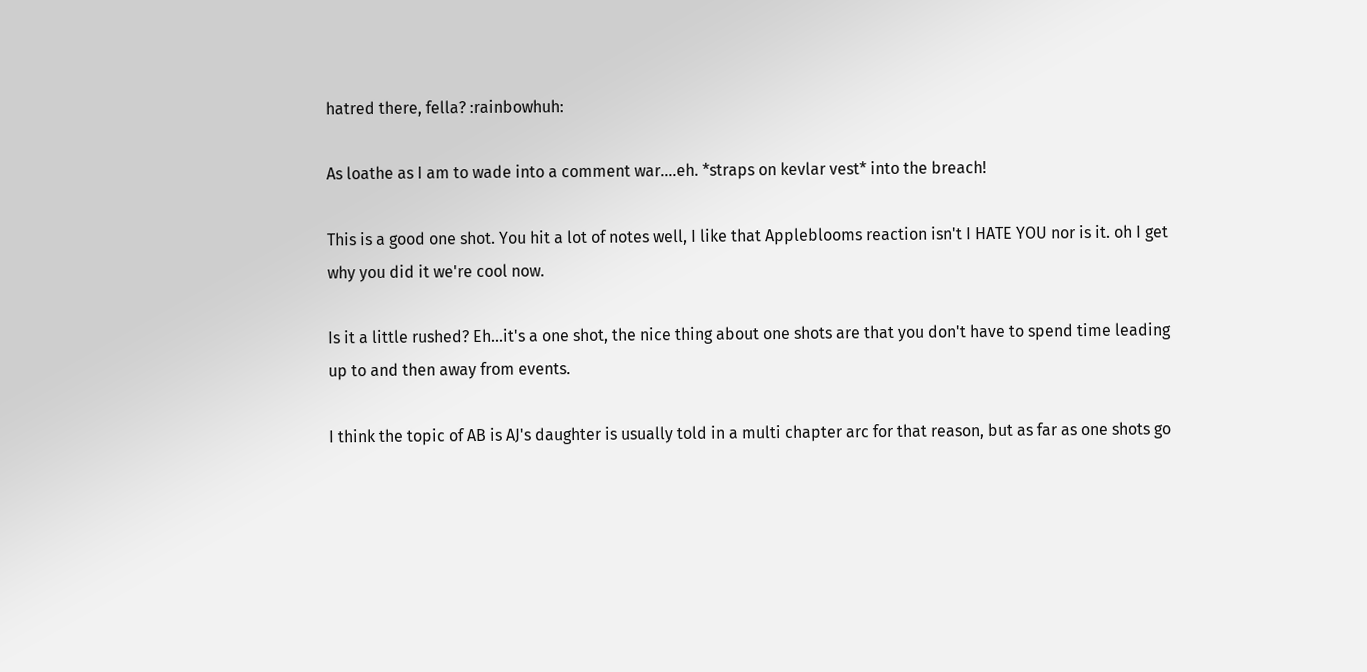hatred there, fella? :rainbowhuh:

As loathe as I am to wade into a comment war....eh. *straps on kevlar vest* into the breach!

This is a good one shot. You hit a lot of notes well, I like that Appleblooms reaction isn't I HATE YOU nor is it. oh I get why you did it we're cool now.

Is it a little rushed? Eh...it's a one shot, the nice thing about one shots are that you don't have to spend time leading up to and then away from events.

I think the topic of AB is AJ's daughter is usually told in a multi chapter arc for that reason, but as far as one shots go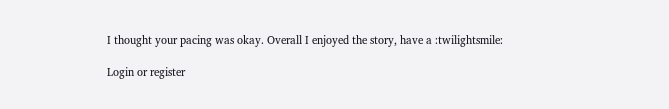I thought your pacing was okay. Overall I enjoyed the story, have a :twilightsmile:

Login or register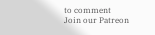to comment
Join our Patreon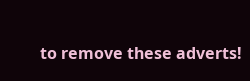to remove these adverts!